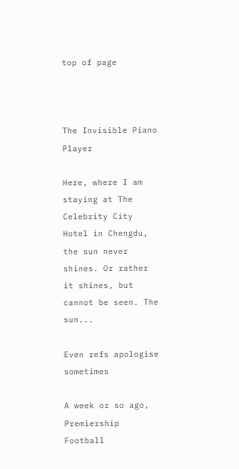top of page



The Invisible Piano Player

Here, where I am staying at The Celebrity City Hotel in Chengdu, the sun never shines. Or rather it shines, but cannot be seen. The sun...

Even refs apologise sometimes

A week or so ago, Premiership Football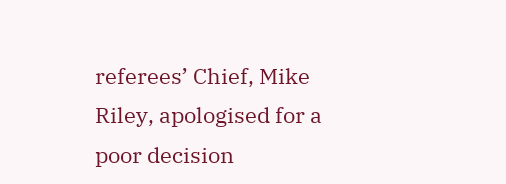referees’ Chief, Mike Riley, apologised for a poor decision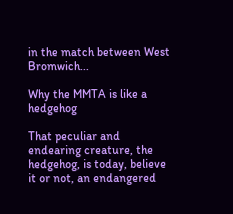in the match between West Bromwich...

Why the MMTA is like a hedgehog

That peculiar and endearing creature, the hedgehog, is today, believe it or not, an endangered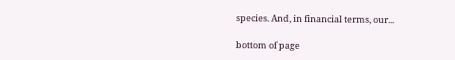species. And, in financial terms, our...

bottom of page